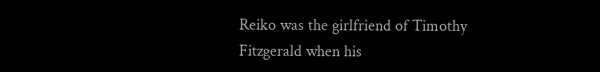Reiko was the girlfriend of Timothy Fitzgerald when his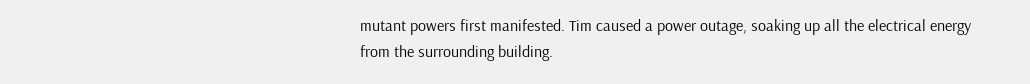mutant powers first manifested. Tim caused a power outage, soaking up all the electrical energy from the surrounding building.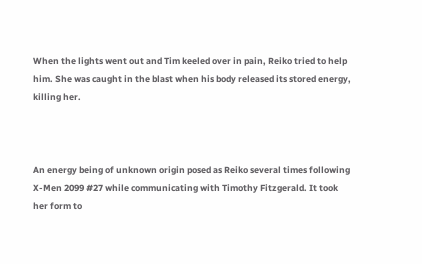When the lights went out and Tim keeled over in pain, Reiko tried to help him. She was caught in the blast when his body released its stored energy, killing her.



An energy being of unknown origin posed as Reiko several times following X-Men 2099 #27 while communicating with Timothy Fitzgerald. It took her form to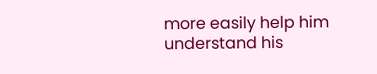more easily help him understand his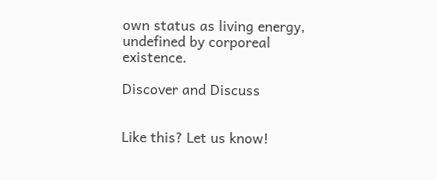own status as living energy, undefined by corporeal existence.

Discover and Discuss


Like this? Let us know!